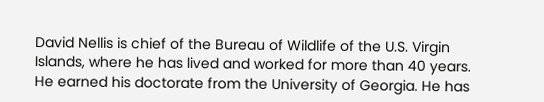David Nellis is chief of the Bureau of Wildlife of the U.S. Virgin Islands, where he has lived and worked for more than 40 years. He earned his doctorate from the University of Georgia. He has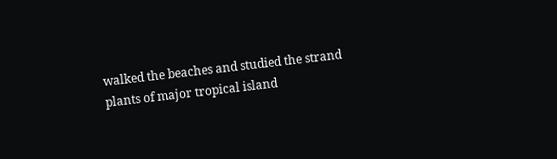walked the beaches and studied the strand plants of major tropical island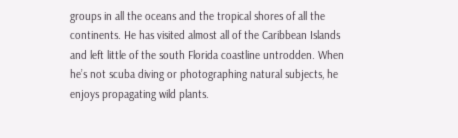groups in all the oceans and the tropical shores of all the continents. He has visited almost all of the Caribbean Islands and left little of the south Florida coastline untrodden. When he’s not scuba diving or photographing natural subjects, he enjoys propagating wild plants.